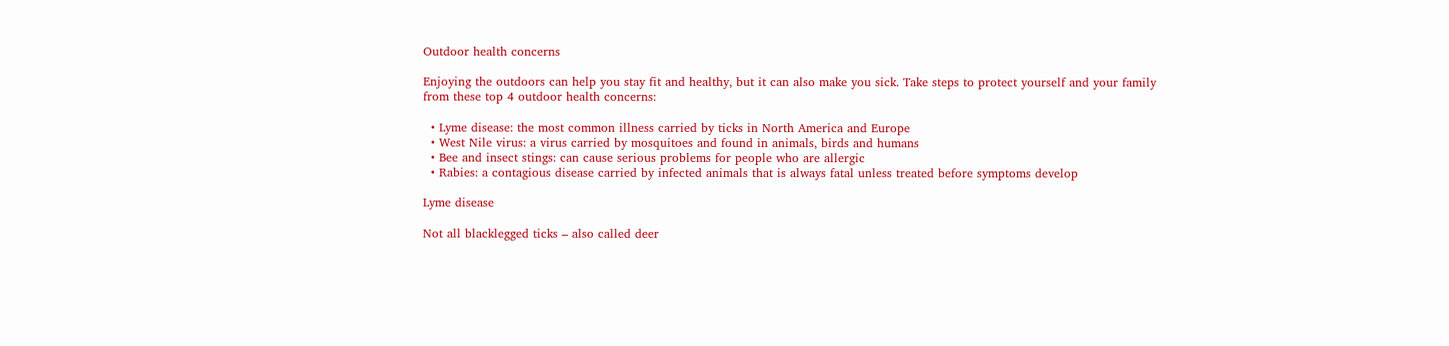Outdoor health concerns

Enjoying the outdoors can help you stay fit and healthy, but it can also make you sick. Take steps to protect yourself and your family from these top 4 outdoor health concerns:

  • Lyme disease: the most common illness carried by ticks in North America and Europe
  • West Nile virus: a virus carried by mosquitoes and found in animals, birds and humans
  • Bee and insect stings: can cause serious problems for people who are allergic
  • Rabies: a contagious disease carried by infected animals that is always fatal unless treated before symptoms develop

Lyme disease

Not all blacklegged ticks – also called deer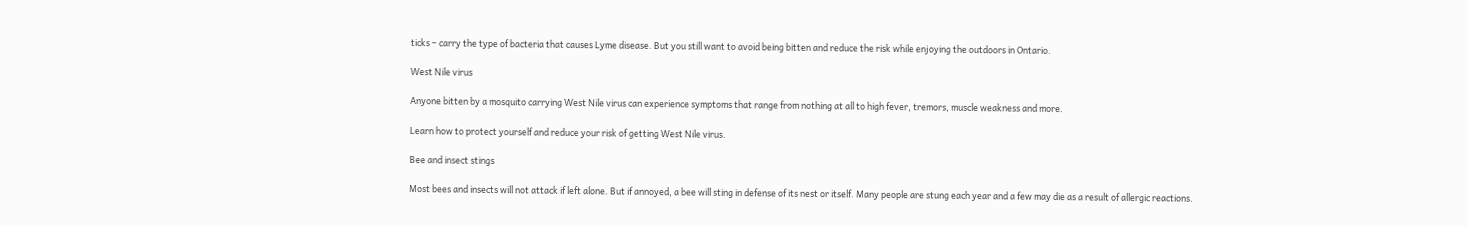ticks – carry the type of bacteria that causes Lyme disease. But you still want to avoid being bitten and reduce the risk while enjoying the outdoors in Ontario.

West Nile virus

Anyone bitten by a mosquito carrying West Nile virus can experience symptoms that range from nothing at all to high fever, tremors, muscle weakness and more.

Learn how to protect yourself and reduce your risk of getting West Nile virus.

Bee and insect stings

Most bees and insects will not attack if left alone. But if annoyed, a bee will sting in defense of its nest or itself. Many people are stung each year and a few may die as a result of allergic reactions.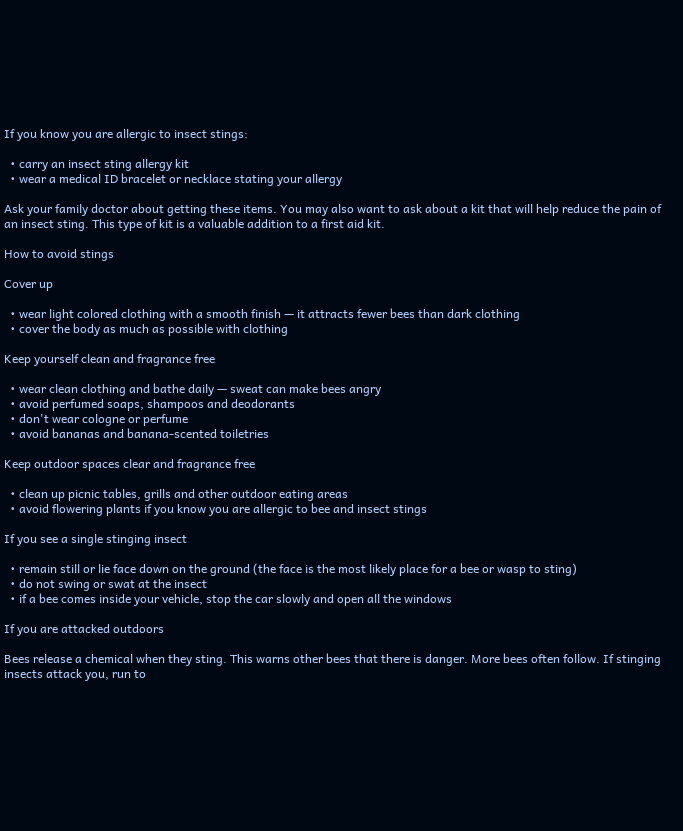If you know you are allergic to insect stings:

  • carry an insect sting allergy kit
  • wear a medical ID bracelet or necklace stating your allergy

Ask your family doctor about getting these items. You may also want to ask about a kit that will help reduce the pain of an insect sting. This type of kit is a valuable addition to a first aid kit.

How to avoid stings

Cover up

  • wear light colored clothing with a smooth finish — it attracts fewer bees than dark clothing
  • cover the body as much as possible with clothing

Keep yourself clean and fragrance free

  • wear clean clothing and bathe daily — sweat can make bees angry
  • avoid perfumed soaps, shampoos and deodorants
  • don't wear cologne or perfume
  • avoid bananas and banana-scented toiletries

Keep outdoor spaces clear and fragrance free

  • clean up picnic tables, grills and other outdoor eating areas
  • avoid flowering plants if you know you are allergic to bee and insect stings

If you see a single stinging insect

  • remain still or lie face down on the ground (the face is the most likely place for a bee or wasp to sting)
  • do not swing or swat at the insect
  • if a bee comes inside your vehicle, stop the car slowly and open all the windows

If you are attacked outdoors

Bees release a chemical when they sting. This warns other bees that there is danger. More bees often follow. If stinging insects attack you, run to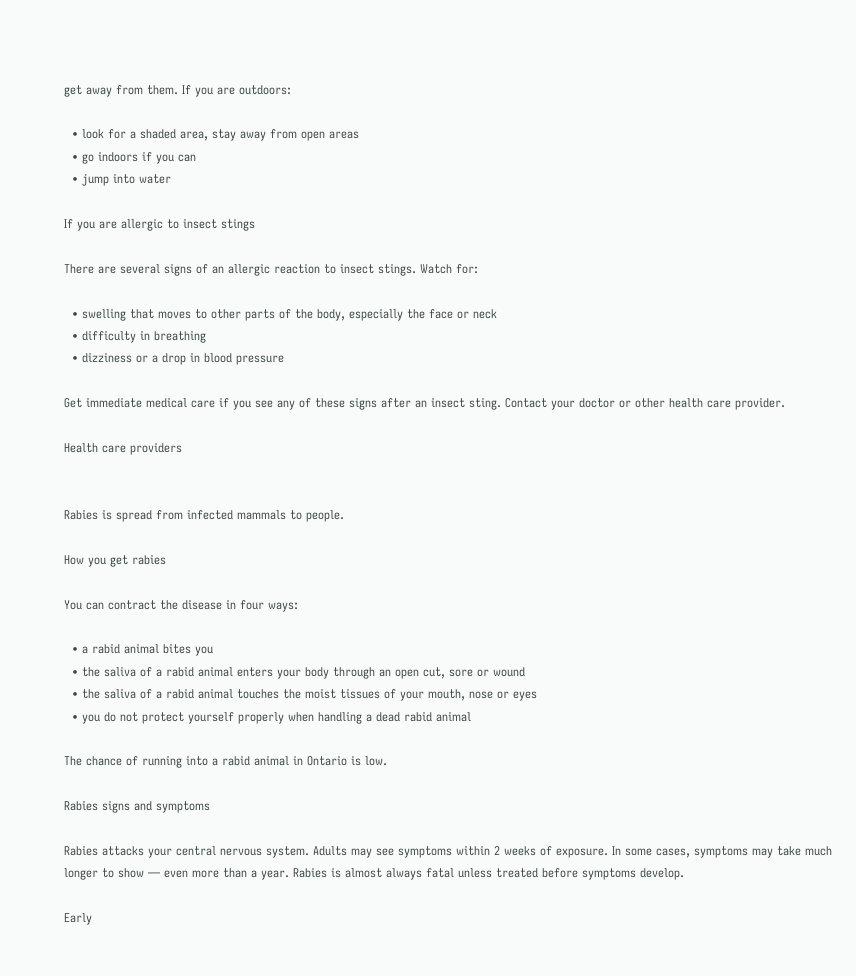get away from them. If you are outdoors:

  • look for a shaded area, stay away from open areas
  • go indoors if you can
  • jump into water

If you are allergic to insect stings

There are several signs of an allergic reaction to insect stings. Watch for:

  • swelling that moves to other parts of the body, especially the face or neck
  • difficulty in breathing
  • dizziness or a drop in blood pressure

Get immediate medical care if you see any of these signs after an insect sting. Contact your doctor or other health care provider.

Health care providers


Rabies is spread from infected mammals to people.

How you get rabies

You can contract the disease in four ways:

  • a rabid animal bites you
  • the saliva of a rabid animal enters your body through an open cut, sore or wound
  • the saliva of a rabid animal touches the moist tissues of your mouth, nose or eyes
  • you do not protect yourself properly when handling a dead rabid animal

The chance of running into a rabid animal in Ontario is low.

Rabies signs and symptoms

Rabies attacks your central nervous system. Adults may see symptoms within 2 weeks of exposure. In some cases, symptoms may take much longer to show — even more than a year. Rabies is almost always fatal unless treated before symptoms develop.

Early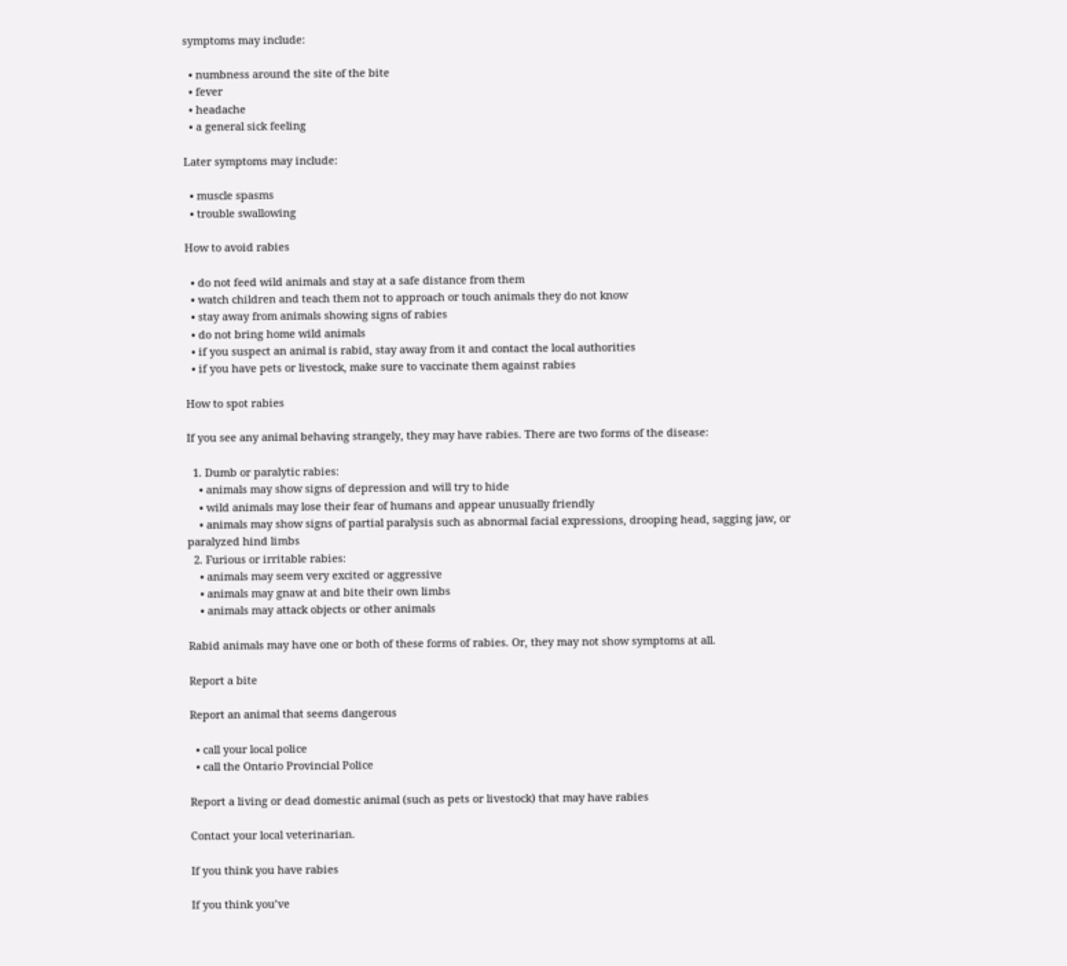symptoms may include:

  • numbness around the site of the bite
  • fever
  • headache
  • a general sick feeling

Later symptoms may include:

  • muscle spasms
  • trouble swallowing

How to avoid rabies

  • do not feed wild animals and stay at a safe distance from them
  • watch children and teach them not to approach or touch animals they do not know
  • stay away from animals showing signs of rabies
  • do not bring home wild animals
  • if you suspect an animal is rabid, stay away from it and contact the local authorities
  • if you have pets or livestock, make sure to vaccinate them against rabies

How to spot rabies

If you see any animal behaving strangely, they may have rabies. There are two forms of the disease:

  1. Dumb or paralytic rabies:
    • animals may show signs of depression and will try to hide
    • wild animals may lose their fear of humans and appear unusually friendly
    • animals may show signs of partial paralysis such as abnormal facial expressions, drooping head, sagging jaw, or paralyzed hind limbs
  2. Furious or irritable rabies:
    • animals may seem very excited or aggressive
    • animals may gnaw at and bite their own limbs
    • animals may attack objects or other animals

Rabid animals may have one or both of these forms of rabies. Or, they may not show symptoms at all.

Report a bite

Report an animal that seems dangerous

  • call your local police
  • call the Ontario Provincial Police

Report a living or dead domestic animal (such as pets or livestock) that may have rabies

Contact your local veterinarian.

If you think you have rabies

If you think you’ve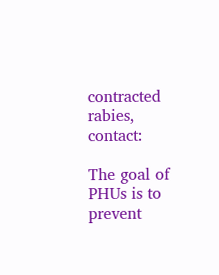contracted rabies, contact:

The goal of PHUs is to prevent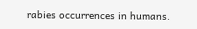rabies occurrences in humans.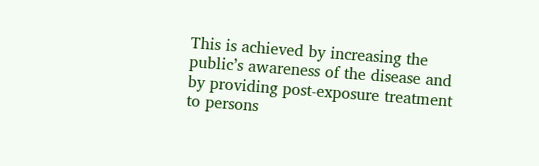This is achieved by increasing the public’s awareness of the disease and by providing post-exposure treatment to persons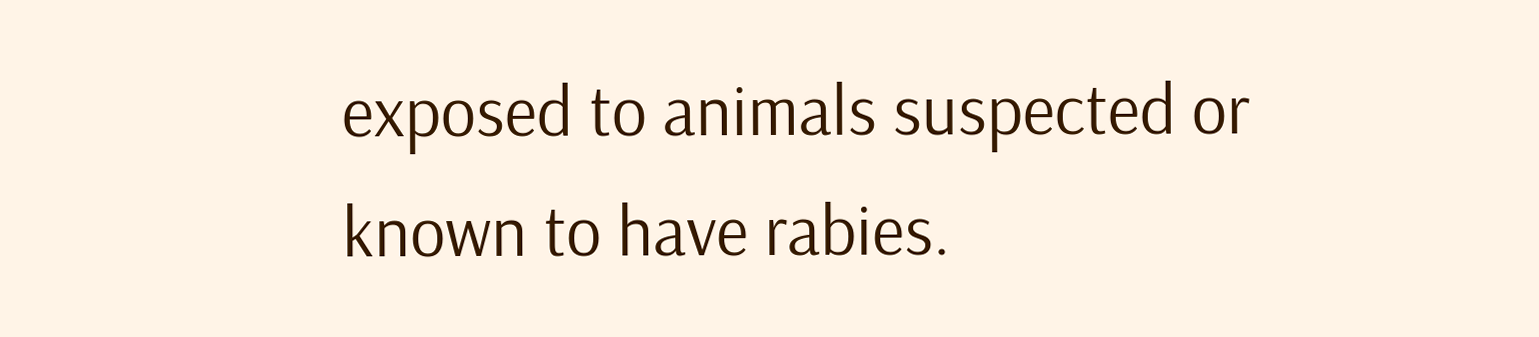exposed to animals suspected or known to have rabies.